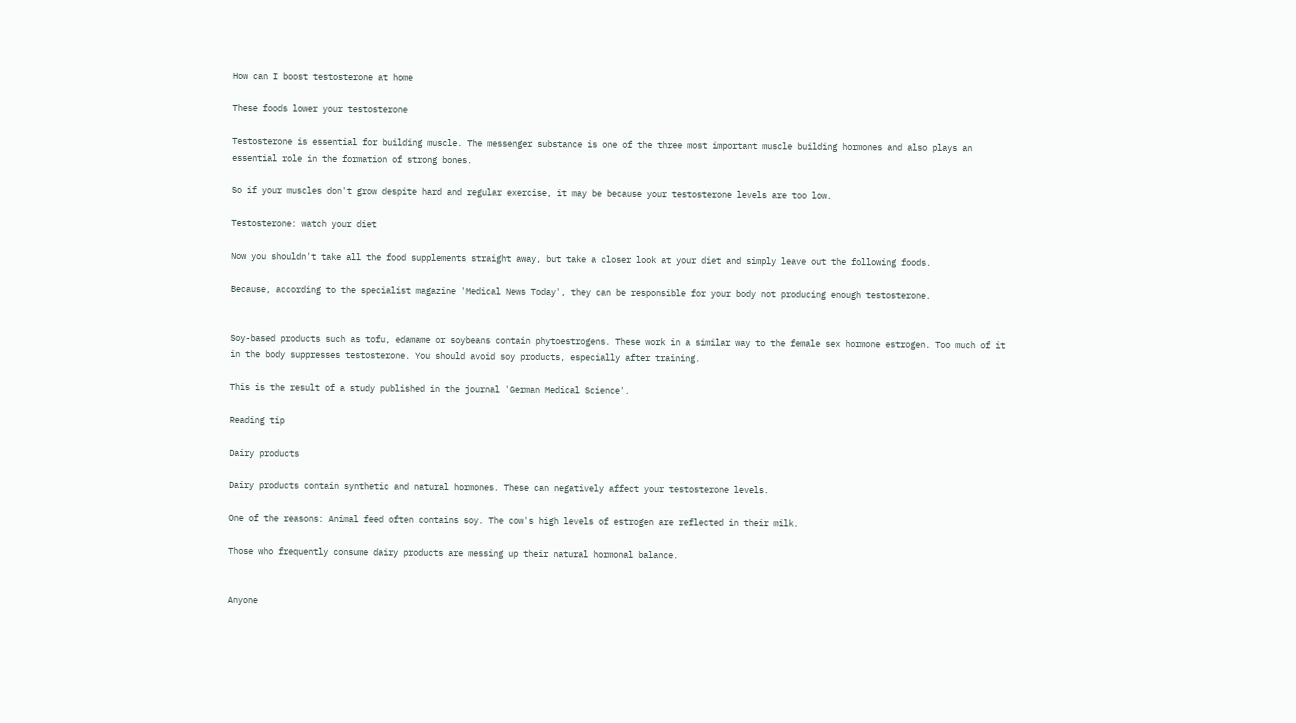How can I boost testosterone at home

These foods lower your testosterone

Testosterone is essential for building muscle. The messenger substance is one of the three most important muscle building hormones and also plays an essential role in the formation of strong bones.

So if your muscles don't grow despite hard and regular exercise, it may be because your testosterone levels are too low.

Testosterone: watch your diet

Now you shouldn't take all the food supplements straight away, but take a closer look at your diet and simply leave out the following foods.

Because, according to the specialist magazine 'Medical News Today', they can be responsible for your body not producing enough testosterone.


Soy-based products such as tofu, edamame or soybeans contain phytoestrogens. These work in a similar way to the female sex hormone estrogen. Too much of it in the body suppresses testosterone. You should avoid soy products, especially after training.

This is the result of a study published in the journal 'German Medical Science'.

Reading tip

Dairy products

Dairy products contain synthetic and natural hormones. These can negatively affect your testosterone levels.

One of the reasons: Animal feed often contains soy. The cow's high levels of estrogen are reflected in their milk.

Those who frequently consume dairy products are messing up their natural hormonal balance.


Anyone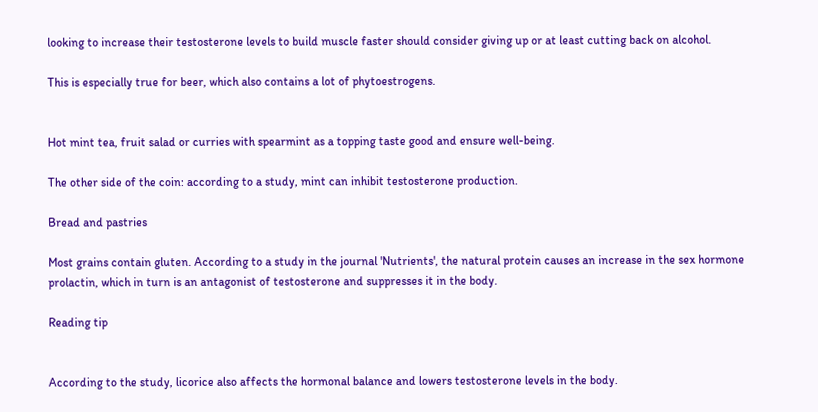looking to increase their testosterone levels to build muscle faster should consider giving up or at least cutting back on alcohol.

This is especially true for beer, which also contains a lot of phytoestrogens.


Hot mint tea, fruit salad or curries with spearmint as a topping taste good and ensure well-being.

The other side of the coin: according to a study, mint can inhibit testosterone production.

Bread and pastries

Most grains contain gluten. According to a study in the journal 'Nutrients', the natural protein causes an increase in the sex hormone prolactin, which in turn is an antagonist of testosterone and suppresses it in the body.

Reading tip


According to the study, licorice also affects the hormonal balance and lowers testosterone levels in the body.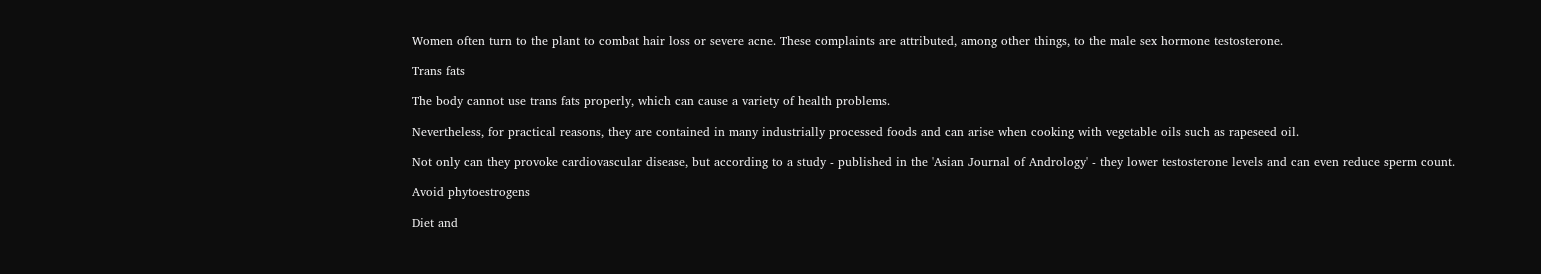Women often turn to the plant to combat hair loss or severe acne. These complaints are attributed, among other things, to the male sex hormone testosterone.

Trans fats

The body cannot use trans fats properly, which can cause a variety of health problems.

Nevertheless, for practical reasons, they are contained in many industrially processed foods and can arise when cooking with vegetable oils such as rapeseed oil.

Not only can they provoke cardiovascular disease, but according to a study - published in the 'Asian Journal of Andrology' - they lower testosterone levels and can even reduce sperm count.

Avoid phytoestrogens

Diet and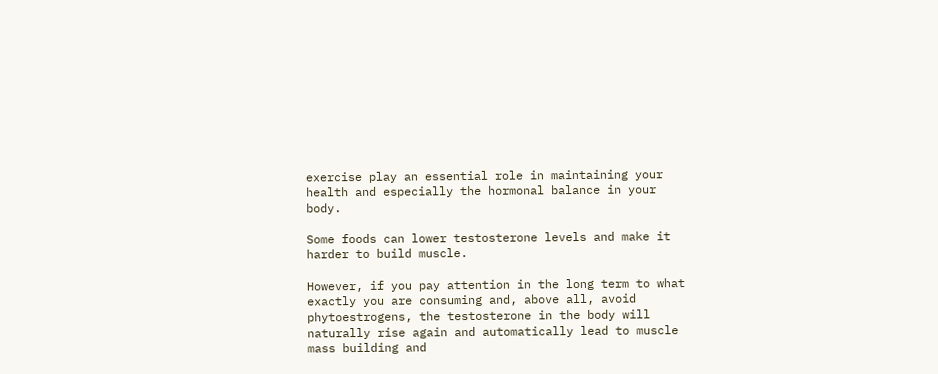exercise play an essential role in maintaining your health and especially the hormonal balance in your body.

Some foods can lower testosterone levels and make it harder to build muscle.

However, if you pay attention in the long term to what exactly you are consuming and, above all, avoid phytoestrogens, the testosterone in the body will naturally rise again and automatically lead to muscle mass building and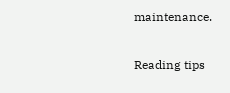maintenance.

Reading tips